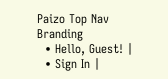Paizo Top Nav Branding
  • Hello, Guest! |
  • Sign In |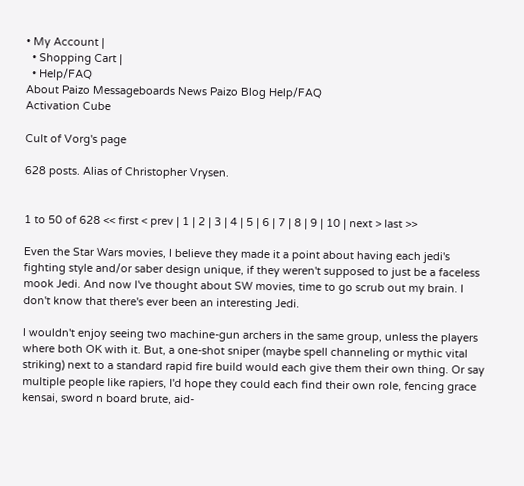• My Account |
  • Shopping Cart |
  • Help/FAQ
About Paizo Messageboards News Paizo Blog Help/FAQ
Activation Cube

Cult of Vorg's page

628 posts. Alias of Christopher Vrysen.


1 to 50 of 628 << first < prev | 1 | 2 | 3 | 4 | 5 | 6 | 7 | 8 | 9 | 10 | next > last >>

Even the Star Wars movies, I believe they made it a point about having each jedi's fighting style and/or saber design unique, if they weren't supposed to just be a faceless mook Jedi. And now I've thought about SW movies, time to go scrub out my brain. I don't know that there's ever been an interesting Jedi.

I wouldn't enjoy seeing two machine-gun archers in the same group, unless the players where both OK with it. But, a one-shot sniper (maybe spell channeling or mythic vital striking) next to a standard rapid fire build would each give them their own thing. Or say multiple people like rapiers, I'd hope they could each find their own role, fencing grace kensai, sword n board brute, aid-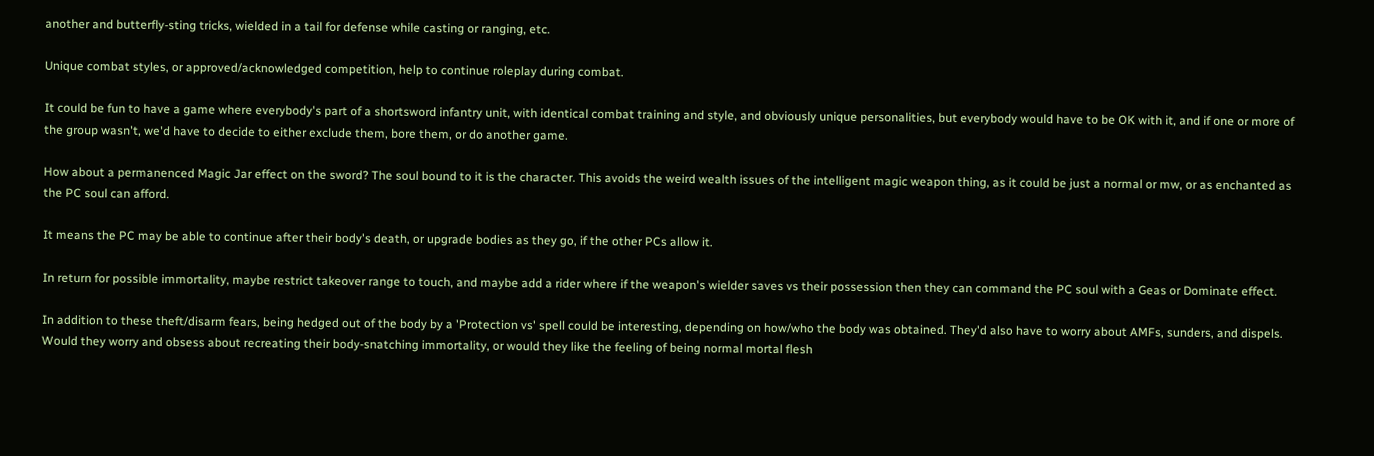another and butterfly-sting tricks, wielded in a tail for defense while casting or ranging, etc.

Unique combat styles, or approved/acknowledged competition, help to continue roleplay during combat.

It could be fun to have a game where everybody's part of a shortsword infantry unit, with identical combat training and style, and obviously unique personalities, but everybody would have to be OK with it, and if one or more of the group wasn't, we'd have to decide to either exclude them, bore them, or do another game.

How about a permanenced Magic Jar effect on the sword? The soul bound to it is the character. This avoids the weird wealth issues of the intelligent magic weapon thing, as it could be just a normal or mw, or as enchanted as the PC soul can afford.

It means the PC may be able to continue after their body's death, or upgrade bodies as they go, if the other PCs allow it.

In return for possible immortality, maybe restrict takeover range to touch, and maybe add a rider where if the weapon's wielder saves vs their possession then they can command the PC soul with a Geas or Dominate effect.

In addition to these theft/disarm fears, being hedged out of the body by a 'Protection vs' spell could be interesting, depending on how/who the body was obtained. They'd also have to worry about AMFs, sunders, and dispels. Would they worry and obsess about recreating their body-snatching immortality, or would they like the feeling of being normal mortal flesh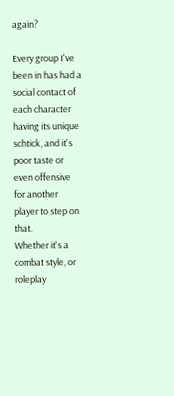again?

Every group I've been in has had a social contact of each character having its unique schtick, and it's poor taste or even offensive for another player to step on that.
Whether it's a combat style, or roleplay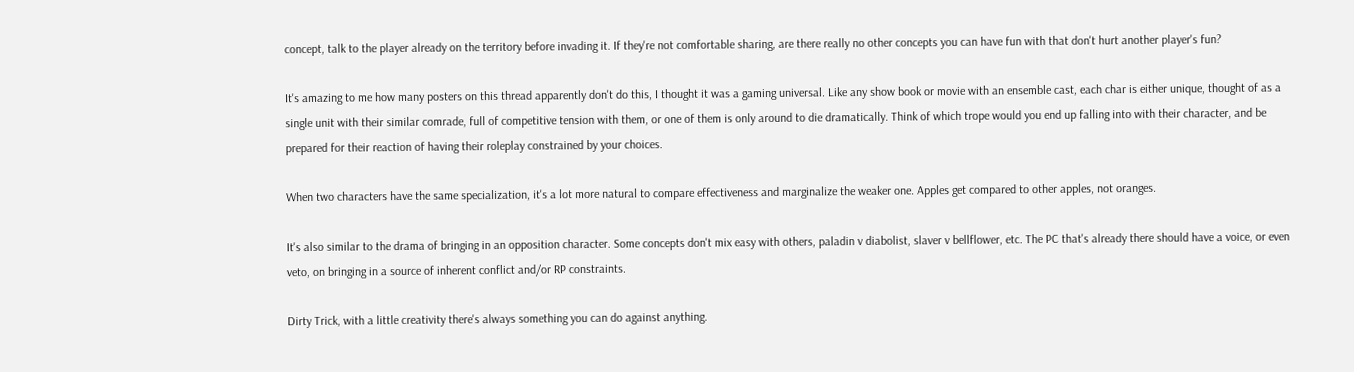concept, talk to the player already on the territory before invading it. If they're not comfortable sharing, are there really no other concepts you can have fun with that don't hurt another player's fun?

It's amazing to me how many posters on this thread apparently don't do this, I thought it was a gaming universal. Like any show book or movie with an ensemble cast, each char is either unique, thought of as a single unit with their similar comrade, full of competitive tension with them, or one of them is only around to die dramatically. Think of which trope would you end up falling into with their character, and be prepared for their reaction of having their roleplay constrained by your choices.

When two characters have the same specialization, it's a lot more natural to compare effectiveness and marginalize the weaker one. Apples get compared to other apples, not oranges.

It's also similar to the drama of bringing in an opposition character. Some concepts don't mix easy with others, paladin v diabolist, slaver v bellflower, etc. The PC that's already there should have a voice, or even veto, on bringing in a source of inherent conflict and/or RP constraints.

Dirty Trick, with a little creativity there's always something you can do against anything.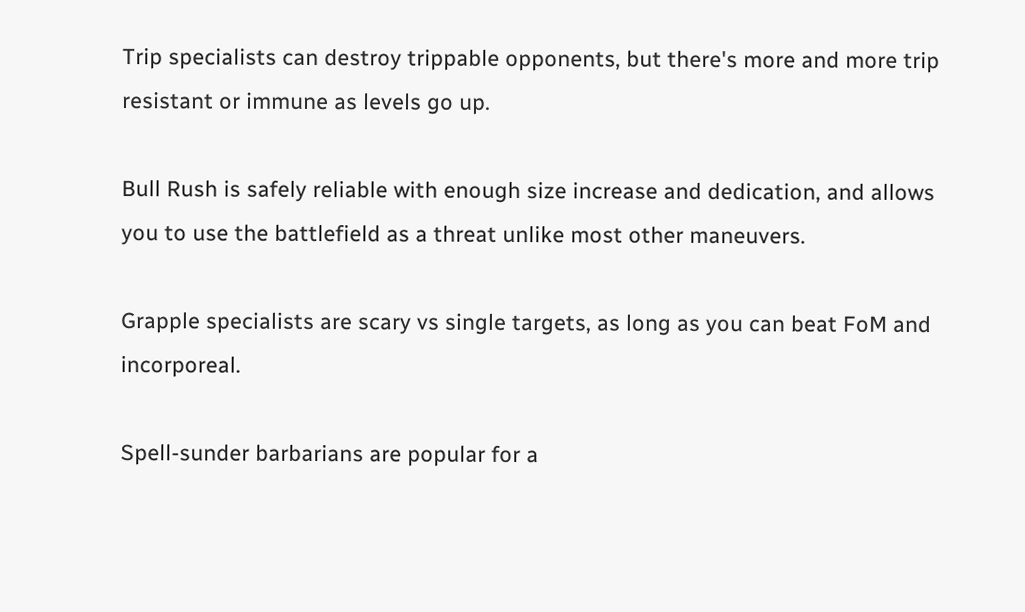Trip specialists can destroy trippable opponents, but there's more and more trip resistant or immune as levels go up.

Bull Rush is safely reliable with enough size increase and dedication, and allows you to use the battlefield as a threat unlike most other maneuvers.

Grapple specialists are scary vs single targets, as long as you can beat FoM and incorporeal.

Spell-sunder barbarians are popular for a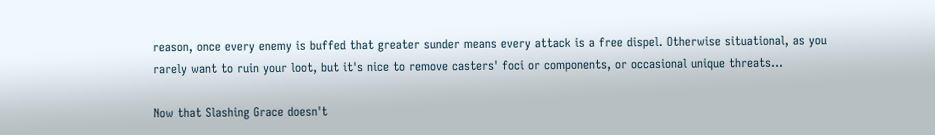reason, once every enemy is buffed that greater sunder means every attack is a free dispel. Otherwise situational, as you rarely want to ruin your loot, but it's nice to remove casters' foci or components, or occasional unique threats...

Now that Slashing Grace doesn't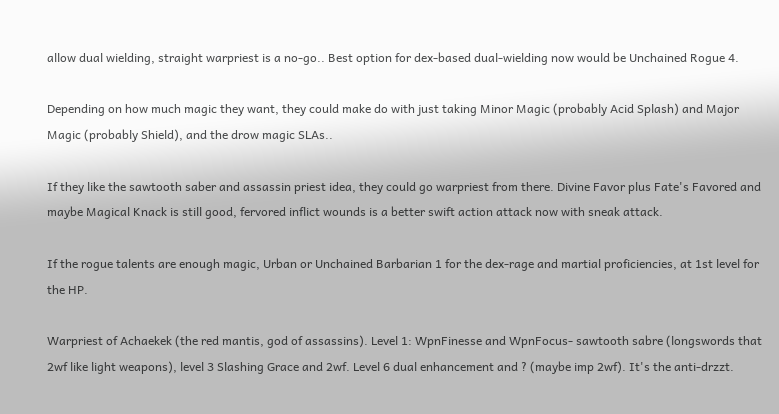allow dual wielding, straight warpriest is a no-go.. Best option for dex-based dual-wielding now would be Unchained Rogue 4.

Depending on how much magic they want, they could make do with just taking Minor Magic (probably Acid Splash) and Major Magic (probably Shield), and the drow magic SLAs..

If they like the sawtooth saber and assassin priest idea, they could go warpriest from there. Divine Favor plus Fate's Favored and maybe Magical Knack is still good, fervored inflict wounds is a better swift action attack now with sneak attack.

If the rogue talents are enough magic, Urban or Unchained Barbarian 1 for the dex-rage and martial proficiencies, at 1st level for the HP.

Warpriest of Achaekek (the red mantis, god of assassins). Level 1: WpnFinesse and WpnFocus- sawtooth sabre (longswords that 2wf like light weapons), level 3 Slashing Grace and 2wf. Level 6 dual enhancement and ? (maybe imp 2wf). It's the anti-drzzt.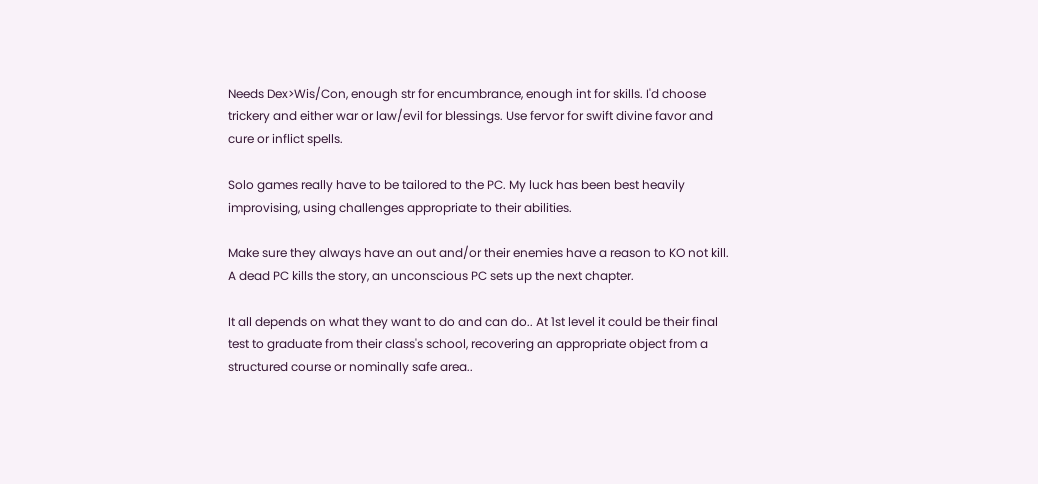Needs Dex>Wis/Con, enough str for encumbrance, enough int for skills. I'd choose trickery and either war or law/evil for blessings. Use fervor for swift divine favor and cure or inflict spells.

Solo games really have to be tailored to the PC. My luck has been best heavily improvising, using challenges appropriate to their abilities.

Make sure they always have an out and/or their enemies have a reason to KO not kill. A dead PC kills the story, an unconscious PC sets up the next chapter.

It all depends on what they want to do and can do.. At 1st level it could be their final test to graduate from their class's school, recovering an appropriate object from a structured course or nominally safe area..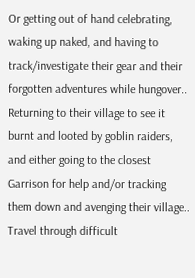Or getting out of hand celebrating, waking up naked, and having to track/investigate their gear and their forgotten adventures while hungover.. Returning to their village to see it burnt and looted by goblin raiders, and either going to the closest Garrison for help and/or tracking them down and avenging their village.. Travel through difficult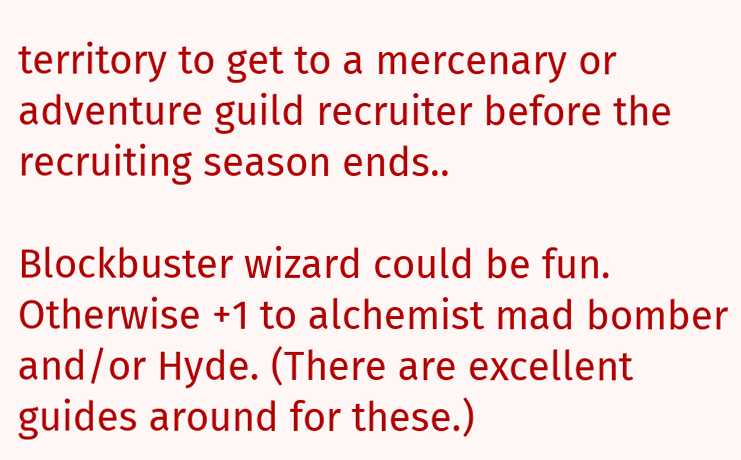territory to get to a mercenary or adventure guild recruiter before the recruiting season ends..

Blockbuster wizard could be fun. Otherwise +1 to alchemist mad bomber and/or Hyde. (There are excellent guides around for these.)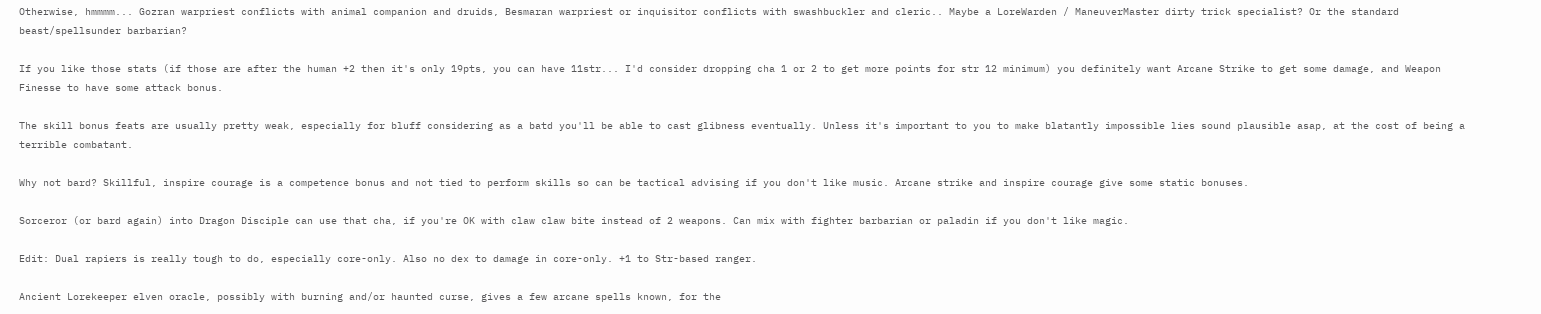Otherwise, hmmmm... Gozran warpriest conflicts with animal companion and druids, Besmaran warpriest or inquisitor conflicts with swashbuckler and cleric.. Maybe a LoreWarden / ManeuverMaster dirty trick specialist? Or the standard beast/spellsunder barbarian?

If you like those stats (if those are after the human +2 then it's only 19pts, you can have 11str... I'd consider dropping cha 1 or 2 to get more points for str 12 minimum) you definitely want Arcane Strike to get some damage, and Weapon Finesse to have some attack bonus.

The skill bonus feats are usually pretty weak, especially for bluff considering as a batd you'll be able to cast glibness eventually. Unless it's important to you to make blatantly impossible lies sound plausible asap, at the cost of being a terrible combatant.

Why not bard? Skillful, inspire courage is a competence bonus and not tied to perform skills so can be tactical advising if you don't like music. Arcane strike and inspire courage give some static bonuses.

Sorceror (or bard again) into Dragon Disciple can use that cha, if you're OK with claw claw bite instead of 2 weapons. Can mix with fighter barbarian or paladin if you don't like magic.

Edit: Dual rapiers is really tough to do, especially core-only. Also no dex to damage in core-only. +1 to Str-based ranger.

Ancient Lorekeeper elven oracle, possibly with burning and/or haunted curse, gives a few arcane spells known, for the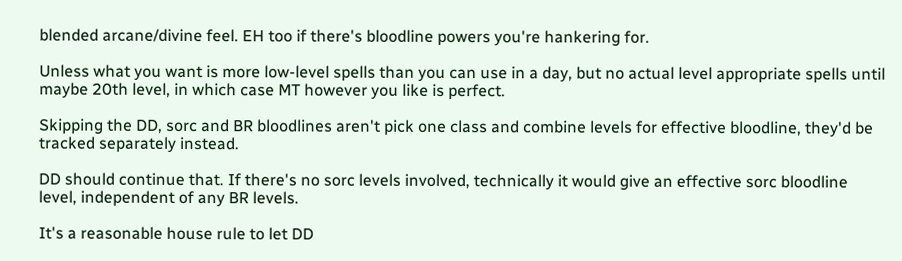blended arcane/divine feel. EH too if there's bloodline powers you're hankering for.

Unless what you want is more low-level spells than you can use in a day, but no actual level appropriate spells until maybe 20th level, in which case MT however you like is perfect.

Skipping the DD, sorc and BR bloodlines aren't pick one class and combine levels for effective bloodline, they'd be tracked separately instead.

DD should continue that. If there's no sorc levels involved, technically it would give an effective sorc bloodline level, independent of any BR levels.

It's a reasonable house rule to let DD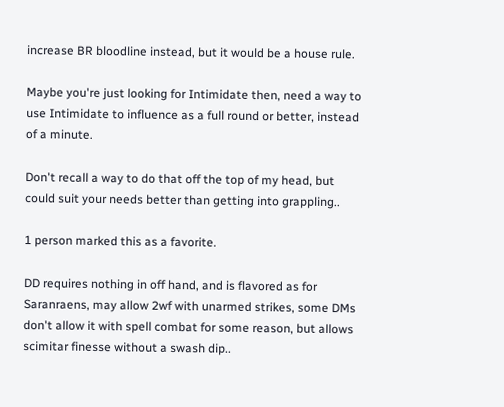increase BR bloodline instead, but it would be a house rule.

Maybe you're just looking for Intimidate then, need a way to use Intimidate to influence as a full round or better, instead of a minute.

Don't recall a way to do that off the top of my head, but could suit your needs better than getting into grappling..

1 person marked this as a favorite.

DD requires nothing in off hand, and is flavored as for Saranraens, may allow 2wf with unarmed strikes, some DMs don't allow it with spell combat for some reason, but allows scimitar finesse without a swash dip..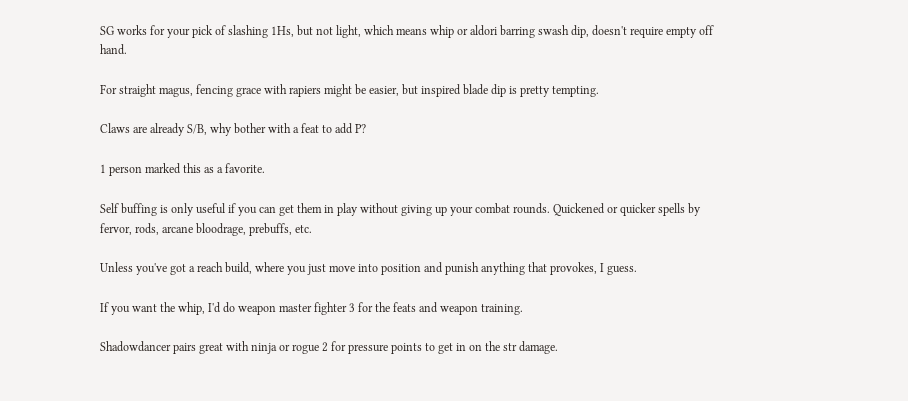SG works for your pick of slashing 1Hs, but not light, which means whip or aldori barring swash dip, doesn't require empty off hand.

For straight magus, fencing grace with rapiers might be easier, but inspired blade dip is pretty tempting.

Claws are already S/B, why bother with a feat to add P?

1 person marked this as a favorite.

Self buffing is only useful if you can get them in play without giving up your combat rounds. Quickened or quicker spells by fervor, rods, arcane bloodrage, prebuffs, etc.

Unless you've got a reach build, where you just move into position and punish anything that provokes, I guess.

If you want the whip, I'd do weapon master fighter 3 for the feats and weapon training.

Shadowdancer pairs great with ninja or rogue 2 for pressure points to get in on the str damage.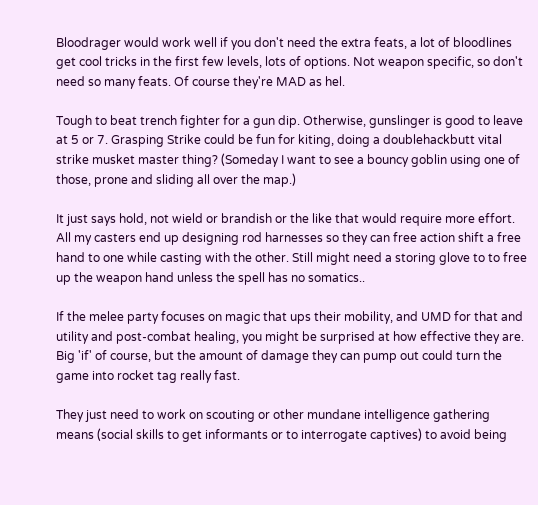Bloodrager would work well if you don't need the extra feats, a lot of bloodlines get cool tricks in the first few levels, lots of options. Not weapon specific, so don't need so many feats. Of course they're MAD as hel.

Tough to beat trench fighter for a gun dip. Otherwise, gunslinger is good to leave at 5 or 7. Grasping Strike could be fun for kiting, doing a doublehackbutt vital strike musket master thing? (Someday I want to see a bouncy goblin using one of those, prone and sliding all over the map.)

It just says hold, not wield or brandish or the like that would require more effort. All my casters end up designing rod harnesses so they can free action shift a free hand to one while casting with the other. Still might need a storing glove to to free up the weapon hand unless the spell has no somatics..

If the melee party focuses on magic that ups their mobility, and UMD for that and utility and post-combat healing, you might be surprised at how effective they are. Big 'if' of course, but the amount of damage they can pump out could turn the game into rocket tag really fast.

They just need to work on scouting or other mundane intelligence gathering means (social skills to get informants or to interrogate captives) to avoid being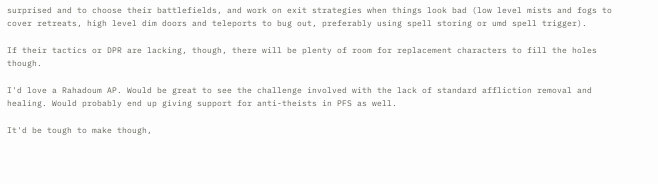surprised and to choose their battlefields, and work on exit strategies when things look bad (low level mists and fogs to cover retreats, high level dim doors and teleports to bug out, preferably using spell storing or umd spell trigger).

If their tactics or DPR are lacking, though, there will be plenty of room for replacement characters to fill the holes though.

I'd love a Rahadoum AP. Would be great to see the challenge involved with the lack of standard affliction removal and healing. Would probably end up giving support for anti-theists in PFS as well.

It'd be tough to make though,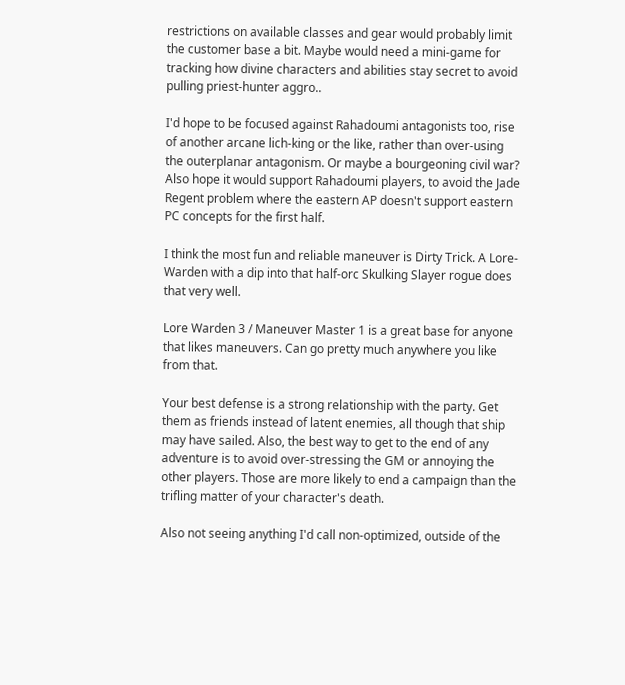restrictions on available classes and gear would probably limit the customer base a bit. Maybe would need a mini-game for tracking how divine characters and abilities stay secret to avoid pulling priest-hunter aggro..

I'd hope to be focused against Rahadoumi antagonists too, rise of another arcane lich-king or the like, rather than over-using the outerplanar antagonism. Or maybe a bourgeoning civil war? Also hope it would support Rahadoumi players, to avoid the Jade Regent problem where the eastern AP doesn't support eastern PC concepts for the first half.

I think the most fun and reliable maneuver is Dirty Trick. A Lore-Warden with a dip into that half-orc Skulking Slayer rogue does that very well.

Lore Warden 3 / Maneuver Master 1 is a great base for anyone that likes maneuvers. Can go pretty much anywhere you like from that.

Your best defense is a strong relationship with the party. Get them as friends instead of latent enemies, all though that ship may have sailed. Also, the best way to get to the end of any adventure is to avoid over-stressing the GM or annoying the other players. Those are more likely to end a campaign than the trifling matter of your character's death.

Also not seeing anything I'd call non-optimized, outside of the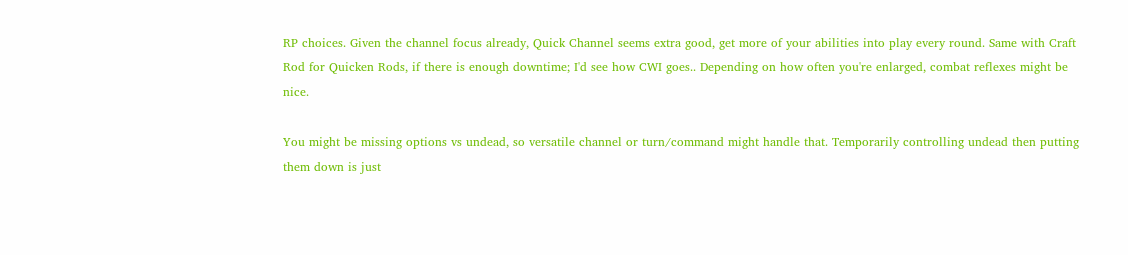RP choices. Given the channel focus already, Quick Channel seems extra good, get more of your abilities into play every round. Same with Craft Rod for Quicken Rods, if there is enough downtime; I'd see how CWI goes.. Depending on how often you're enlarged, combat reflexes might be nice.

You might be missing options vs undead, so versatile channel or turn/command might handle that. Temporarily controlling undead then putting them down is just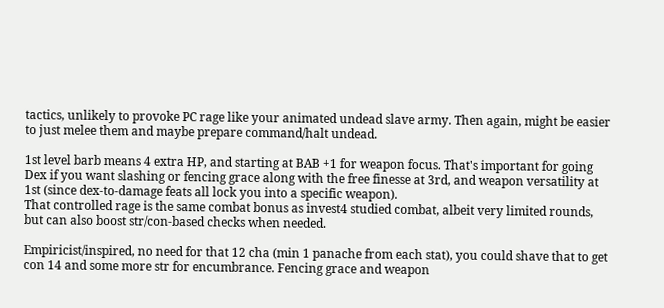tactics, unlikely to provoke PC rage like your animated undead slave army. Then again, might be easier to just melee them and maybe prepare command/halt undead.

1st level barb means 4 extra HP, and starting at BAB +1 for weapon focus. That's important for going Dex if you want slashing or fencing grace along with the free finesse at 3rd, and weapon versatility at 1st (since dex-to-damage feats all lock you into a specific weapon).
That controlled rage is the same combat bonus as invest4 studied combat, albeit very limited rounds, but can also boost str/con-based checks when needed.

Empiricist/inspired, no need for that 12 cha (min 1 panache from each stat), you could shave that to get con 14 and some more str for encumbrance. Fencing grace and weapon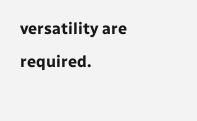versatility are required.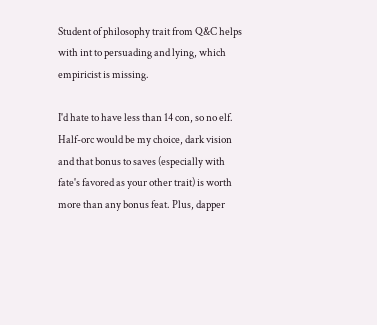Student of philosophy trait from Q&C helps with int to persuading and lying, which empiricist is missing.

I'd hate to have less than 14 con, so no elf. Half-orc would be my choice, dark vision and that bonus to saves (especially with fate's favored as your other trait) is worth more than any bonus feat. Plus, dapper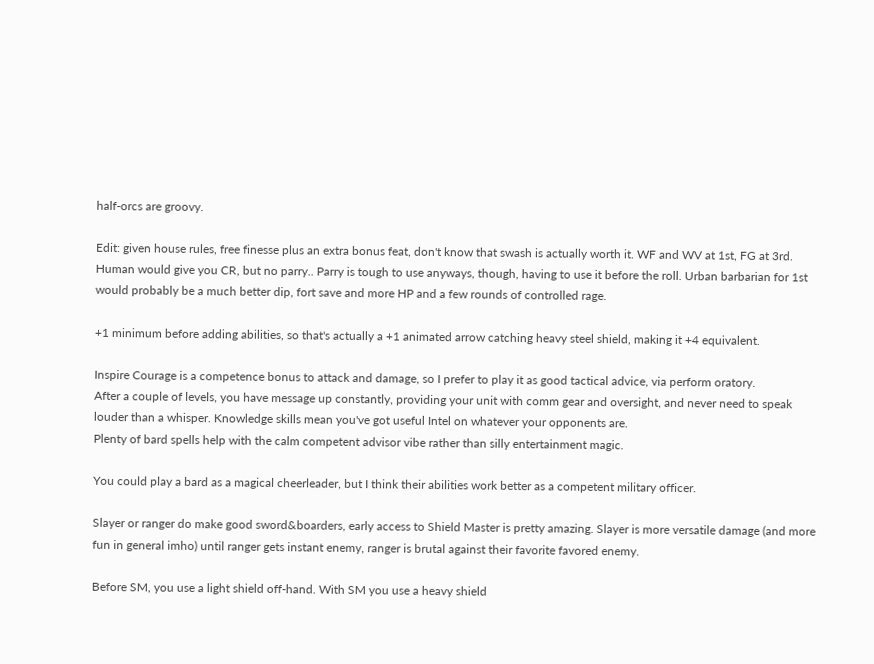half-orcs are groovy.

Edit: given house rules, free finesse plus an extra bonus feat, don't know that swash is actually worth it. WF and WV at 1st, FG at 3rd. Human would give you CR, but no parry.. Parry is tough to use anyways, though, having to use it before the roll. Urban barbarian for 1st would probably be a much better dip, fort save and more HP and a few rounds of controlled rage.

+1 minimum before adding abilities, so that's actually a +1 animated arrow catching heavy steel shield, making it +4 equivalent.

Inspire Courage is a competence bonus to attack and damage, so I prefer to play it as good tactical advice, via perform oratory.
After a couple of levels, you have message up constantly, providing your unit with comm gear and oversight, and never need to speak louder than a whisper. Knowledge skills mean you've got useful Intel on whatever your opponents are.
Plenty of bard spells help with the calm competent advisor vibe rather than silly entertainment magic.

You could play a bard as a magical cheerleader, but I think their abilities work better as a competent military officer.

Slayer or ranger do make good sword&boarders, early access to Shield Master is pretty amazing. Slayer is more versatile damage (and more fun in general imho) until ranger gets instant enemy, ranger is brutal against their favorite favored enemy.

Before SM, you use a light shield off-hand. With SM you use a heavy shield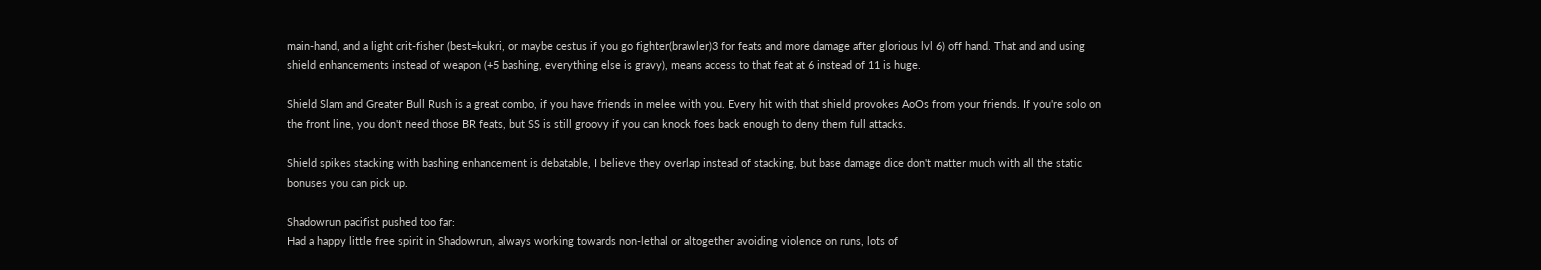main-hand, and a light crit-fisher (best=kukri, or maybe cestus if you go fighter(brawler)3 for feats and more damage after glorious lvl 6) off hand. That and and using shield enhancements instead of weapon (+5 bashing, everything else is gravy), means access to that feat at 6 instead of 11 is huge.

Shield Slam and Greater Bull Rush is a great combo, if you have friends in melee with you. Every hit with that shield provokes AoOs from your friends. If you're solo on the front line, you don't need those BR feats, but SS is still groovy if you can knock foes back enough to deny them full attacks.

Shield spikes stacking with bashing enhancement is debatable, I believe they overlap instead of stacking, but base damage dice don't matter much with all the static bonuses you can pick up.

Shadowrun pacifist pushed too far:
Had a happy little free spirit in Shadowrun, always working towards non-lethal or altogether avoiding violence on runs, lots of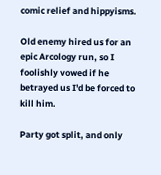comic relief and hippyisms.

Old enemy hired us for an epic Arcology run, so I foolishly vowed if he betrayed us I'd be forced to kill him.

Party got split, and only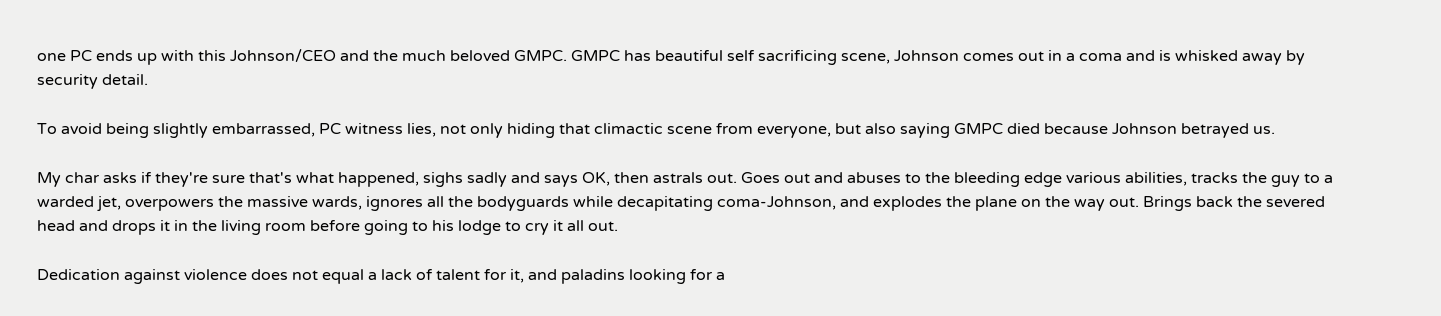one PC ends up with this Johnson/CEO and the much beloved GMPC. GMPC has beautiful self sacrificing scene, Johnson comes out in a coma and is whisked away by security detail.

To avoid being slightly embarrassed, PC witness lies, not only hiding that climactic scene from everyone, but also saying GMPC died because Johnson betrayed us.

My char asks if they're sure that's what happened, sighs sadly and says OK, then astrals out. Goes out and abuses to the bleeding edge various abilities, tracks the guy to a warded jet, overpowers the massive wards, ignores all the bodyguards while decapitating coma-Johnson, and explodes the plane on the way out. Brings back the severed head and drops it in the living room before going to his lodge to cry it all out.

Dedication against violence does not equal a lack of talent for it, and paladins looking for a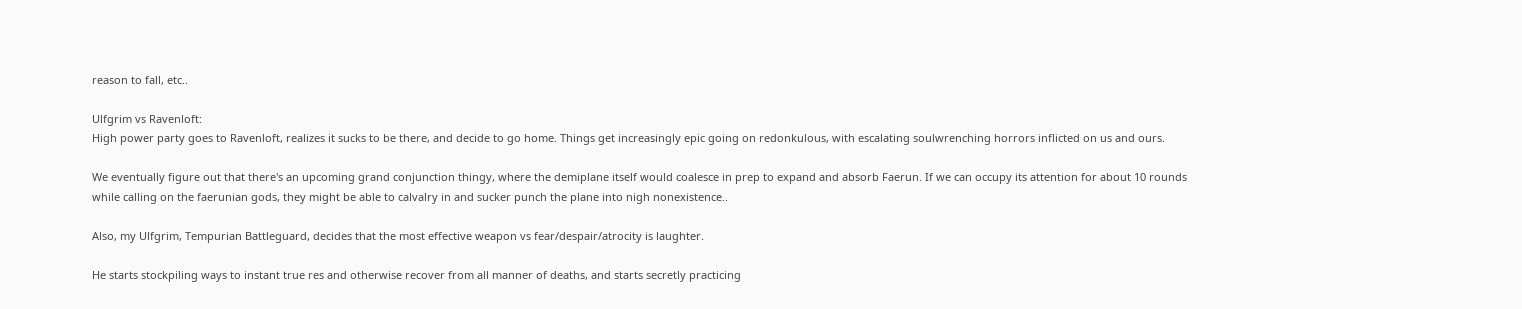reason to fall, etc..

Ulfgrim vs Ravenloft:
High power party goes to Ravenloft, realizes it sucks to be there, and decide to go home. Things get increasingly epic going on redonkulous, with escalating soulwrenching horrors inflicted on us and ours.

We eventually figure out that there's an upcoming grand conjunction thingy, where the demiplane itself would coalesce in prep to expand and absorb Faerun. If we can occupy its attention for about 10 rounds while calling on the faerunian gods, they might be able to calvalry in and sucker punch the plane into nigh nonexistence..

Also, my Ulfgrim, Tempurian Battleguard, decides that the most effective weapon vs fear/despair/atrocity is laughter.

He starts stockpiling ways to instant true res and otherwise recover from all manner of deaths, and starts secretly practicing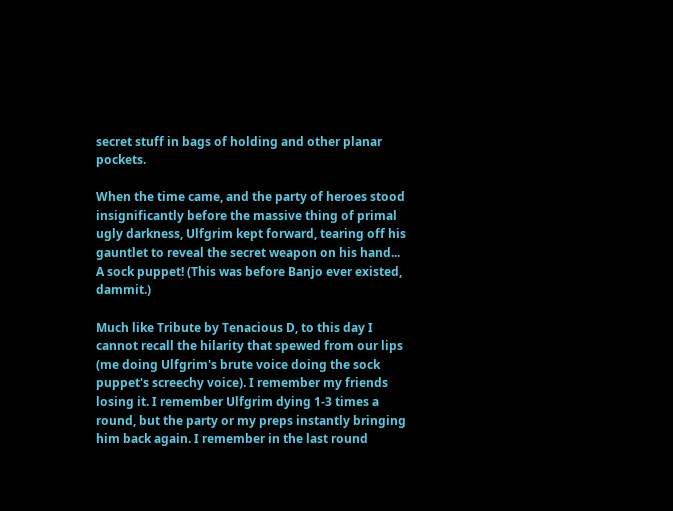secret stuff in bags of holding and other planar pockets.

When the time came, and the party of heroes stood insignificantly before the massive thing of primal ugly darkness, Ulfgrim kept forward, tearing off his gauntlet to reveal the secret weapon on his hand... A sock puppet! (This was before Banjo ever existed, dammit.)

Much like Tribute by Tenacious D, to this day I cannot recall the hilarity that spewed from our lips (me doing Ulfgrim's brute voice doing the sock puppet's screechy voice). I remember my friends losing it. I remember Ulfgrim dying 1-3 times a round, but the party or my preps instantly bringing him back again. I remember in the last round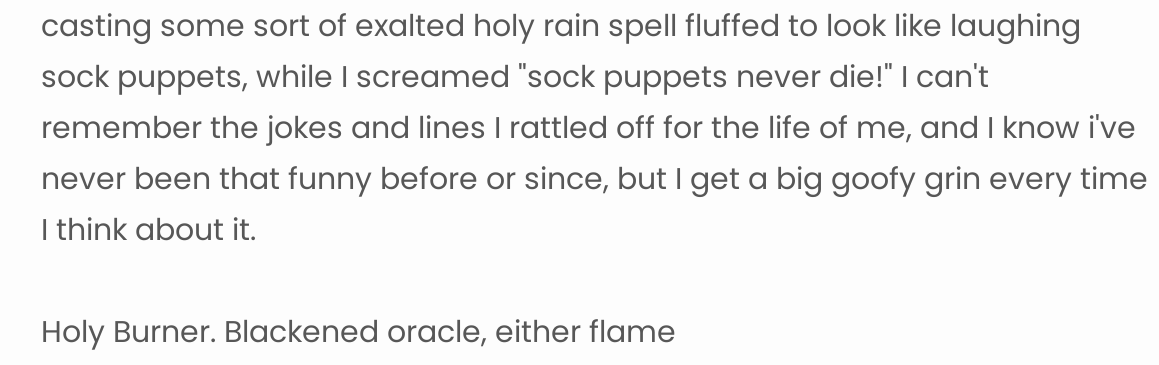casting some sort of exalted holy rain spell fluffed to look like laughing sock puppets, while I screamed "sock puppets never die!" I can't remember the jokes and lines I rattled off for the life of me, and I know i've never been that funny before or since, but I get a big goofy grin every time I think about it.

Holy Burner. Blackened oracle, either flame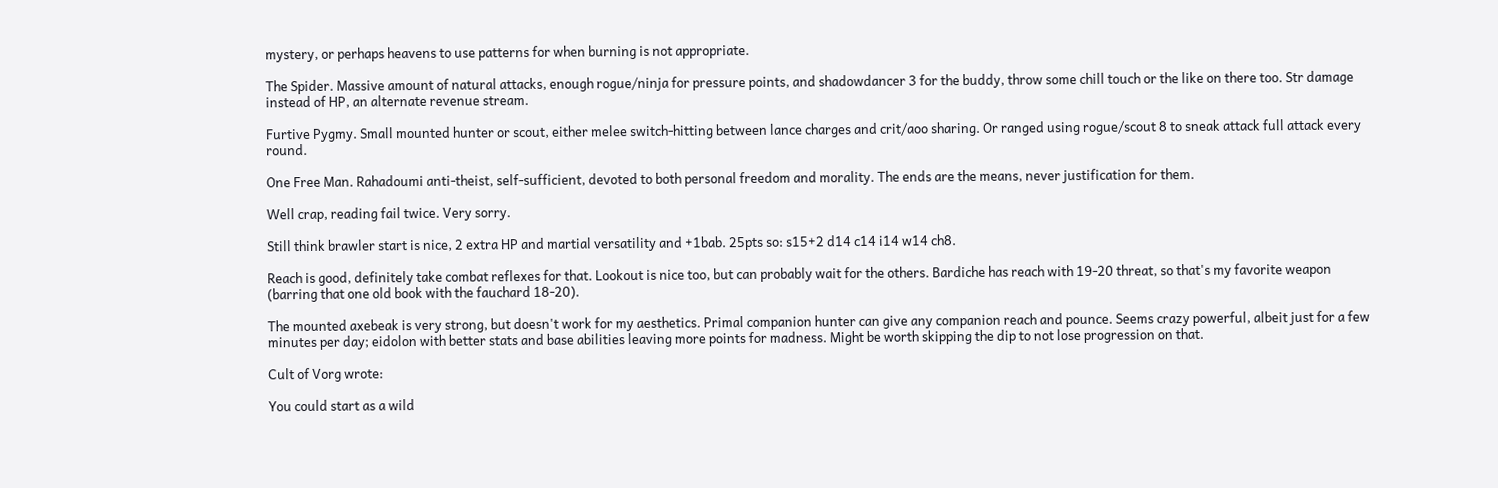mystery, or perhaps heavens to use patterns for when burning is not appropriate.

The Spider. Massive amount of natural attacks, enough rogue/ninja for pressure points, and shadowdancer 3 for the buddy, throw some chill touch or the like on there too. Str damage instead of HP, an alternate revenue stream.

Furtive Pygmy. Small mounted hunter or scout, either melee switch-hitting between lance charges and crit/aoo sharing. Or ranged using rogue/scout 8 to sneak attack full attack every round.

One Free Man. Rahadoumi anti-theist, self-sufficient, devoted to both personal freedom and morality. The ends are the means, never justification for them.

Well crap, reading fail twice. Very sorry.

Still think brawler start is nice, 2 extra HP and martial versatility and +1bab. 25pts so: s15+2 d14 c14 i14 w14 ch8.

Reach is good, definitely take combat reflexes for that. Lookout is nice too, but can probably wait for the others. Bardiche has reach with 19-20 threat, so that's my favorite weapon (barring that one old book with the fauchard 18-20).

The mounted axebeak is very strong, but doesn't work for my aesthetics. Primal companion hunter can give any companion reach and pounce. Seems crazy powerful, albeit just for a few minutes per day; eidolon with better stats and base abilities leaving more points for madness. Might be worth skipping the dip to not lose progression on that.

Cult of Vorg wrote:

You could start as a wild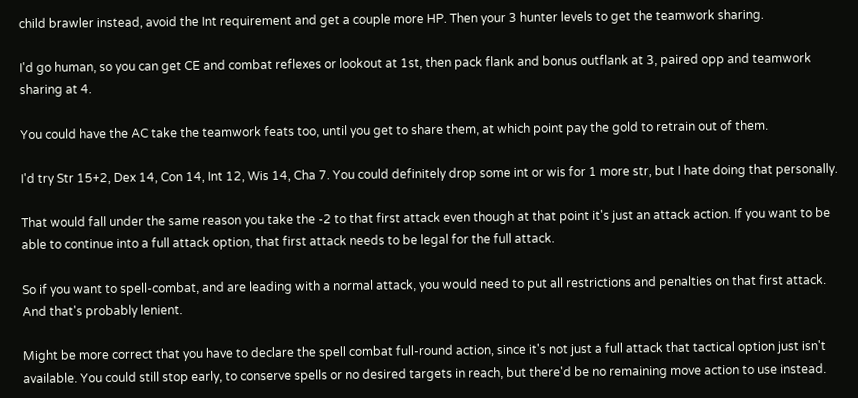child brawler instead, avoid the Int requirement and get a couple more HP. Then your 3 hunter levels to get the teamwork sharing.

I'd go human, so you can get CE and combat reflexes or lookout at 1st, then pack flank and bonus outflank at 3, paired opp and teamwork sharing at 4.

You could have the AC take the teamwork feats too, until you get to share them, at which point pay the gold to retrain out of them.

I'd try Str 15+2, Dex 14, Con 14, Int 12, Wis 14, Cha 7. You could definitely drop some int or wis for 1 more str, but I hate doing that personally.

That would fall under the same reason you take the -2 to that first attack even though at that point it's just an attack action. If you want to be able to continue into a full attack option, that first attack needs to be legal for the full attack.

So if you want to spell-combat, and are leading with a normal attack, you would need to put all restrictions and penalties on that first attack. And that's probably lenient.

Might be more correct that you have to declare the spell combat full-round action, since it's not just a full attack that tactical option just isn't available. You could still stop early, to conserve spells or no desired targets in reach, but there'd be no remaining move action to use instead.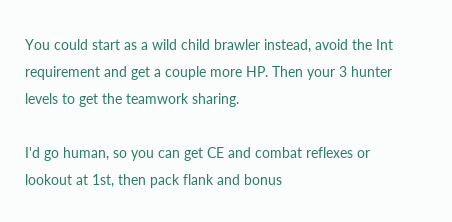You could start as a wild child brawler instead, avoid the Int requirement and get a couple more HP. Then your 3 hunter levels to get the teamwork sharing.

I'd go human, so you can get CE and combat reflexes or lookout at 1st, then pack flank and bonus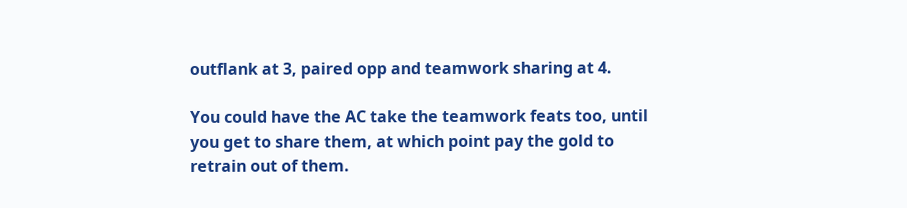outflank at 3, paired opp and teamwork sharing at 4.

You could have the AC take the teamwork feats too, until you get to share them, at which point pay the gold to retrain out of them.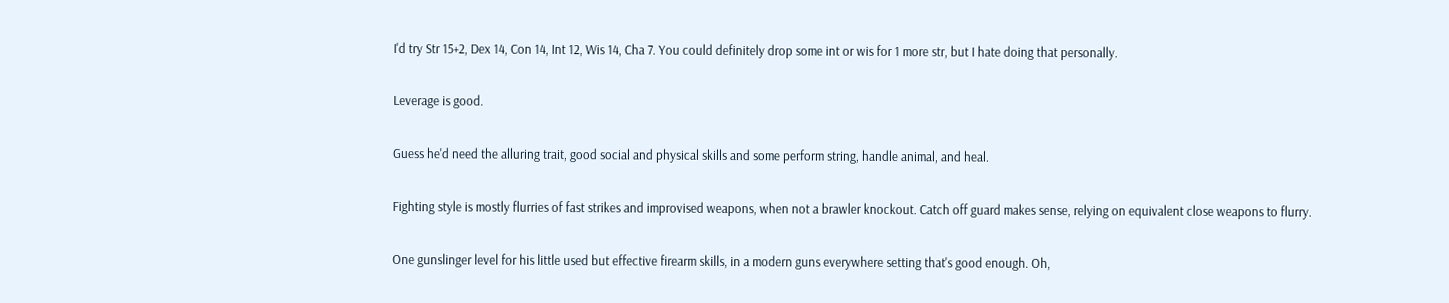I'd try Str 15+2, Dex 14, Con 14, Int 12, Wis 14, Cha 7. You could definitely drop some int or wis for 1 more str, but I hate doing that personally.

Leverage is good.

Guess he'd need the alluring trait, good social and physical skills and some perform string, handle animal, and heal.

Fighting style is mostly flurries of fast strikes and improvised weapons, when not a brawler knockout. Catch off guard makes sense, relying on equivalent close weapons to flurry.

One gunslinger level for his little used but effective firearm skills, in a modern guns everywhere setting that's good enough. Oh,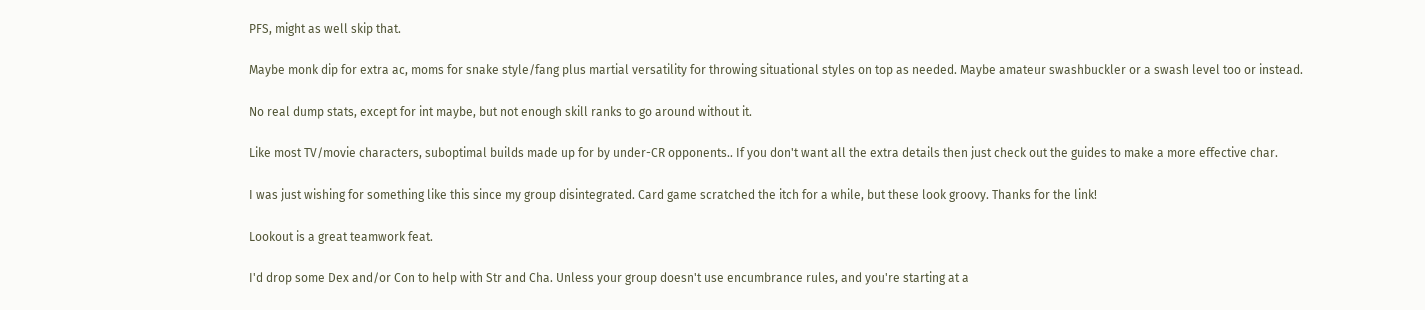PFS, might as well skip that.

Maybe monk dip for extra ac, moms for snake style/fang plus martial versatility for throwing situational styles on top as needed. Maybe amateur swashbuckler or a swash level too or instead.

No real dump stats, except for int maybe, but not enough skill ranks to go around without it.

Like most TV/movie characters, suboptimal builds made up for by under-CR opponents.. If you don't want all the extra details then just check out the guides to make a more effective char.

I was just wishing for something like this since my group disintegrated. Card game scratched the itch for a while, but these look groovy. Thanks for the link!

Lookout is a great teamwork feat.

I'd drop some Dex and/or Con to help with Str and Cha. Unless your group doesn't use encumbrance rules, and you're starting at a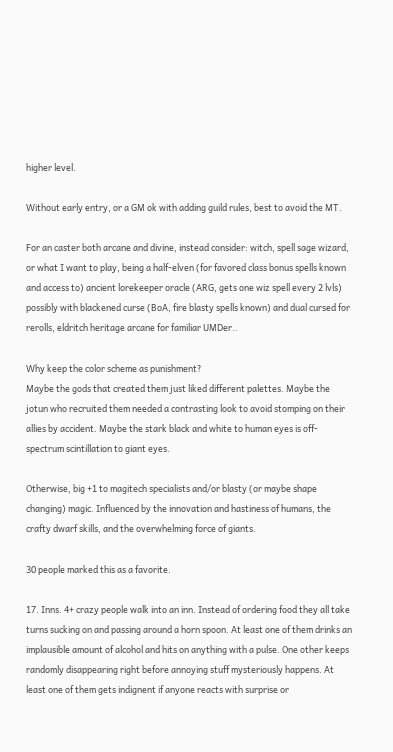higher level.

Without early entry, or a GM ok with adding guild rules, best to avoid the MT.

For an caster both arcane and divine, instead consider: witch, spell sage wizard, or what I want to play, being a half-elven (for favored class bonus spells known and access to) ancient lorekeeper oracle (ARG, gets one wiz spell every 2 lvls) possibly with blackened curse (BoA, fire blasty spells known) and dual cursed for rerolls, eldritch heritage arcane for familiar UMDer..

Why keep the color scheme as punishment?
Maybe the gods that created them just liked different palettes. Maybe the jotun who recruited them needed a contrasting look to avoid stomping on their allies by accident. Maybe the stark black and white to human eyes is off-spectrum scintillation to giant eyes.

Otherwise, big +1 to magitech specialists and/or blasty (or maybe shape changing) magic. Influenced by the innovation and hastiness of humans, the crafty dwarf skills, and the overwhelming force of giants.

30 people marked this as a favorite.

17. Inns. 4+ crazy people walk into an inn. Instead of ordering food they all take turns sucking on and passing around a horn spoon. At least one of them drinks an implausible amount of alcohol and hits on anything with a pulse. One other keeps randomly disappearing right before annoying stuff mysteriously happens. At least one of them gets indignent if anyone reacts with surprise or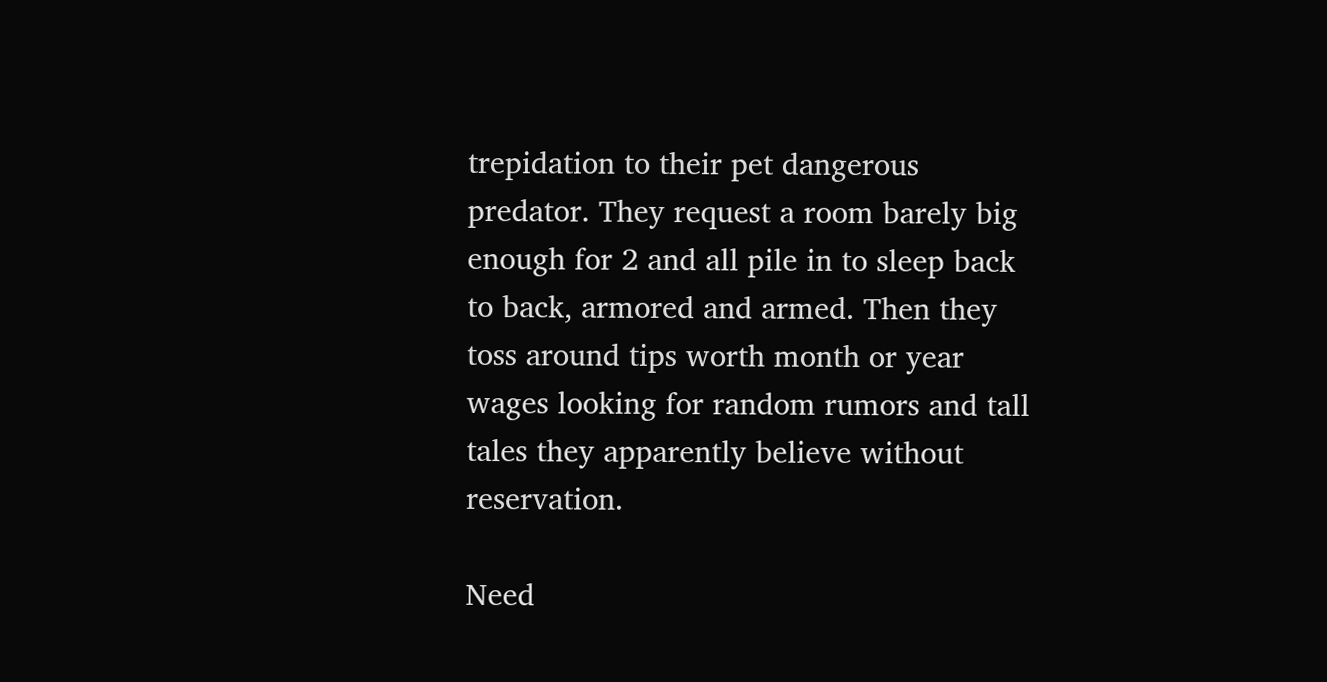trepidation to their pet dangerous predator. They request a room barely big enough for 2 and all pile in to sleep back to back, armored and armed. Then they toss around tips worth month or year wages looking for random rumors and tall tales they apparently believe without reservation.

Need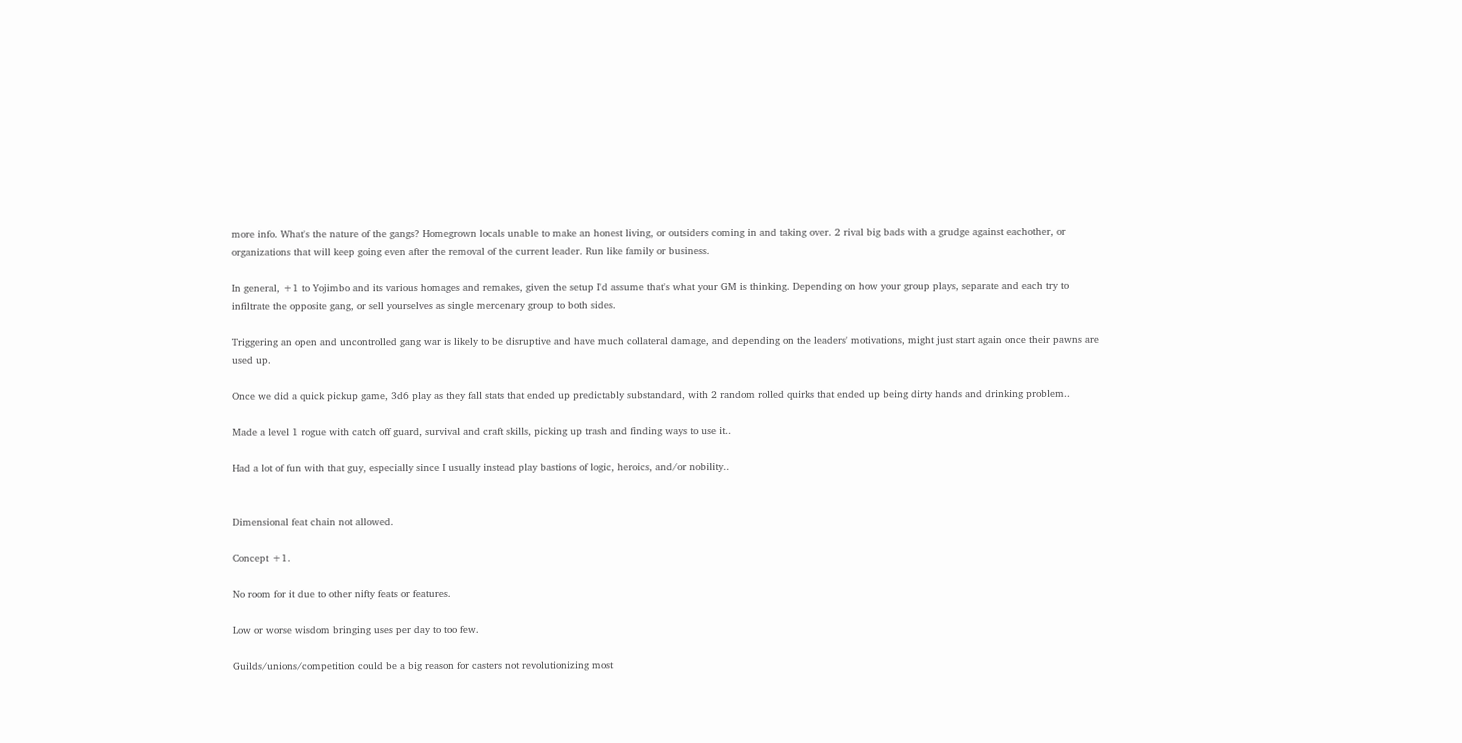more info. What's the nature of the gangs? Homegrown locals unable to make an honest living, or outsiders coming in and taking over. 2 rival big bads with a grudge against eachother, or organizations that will keep going even after the removal of the current leader. Run like family or business.

In general, +1 to Yojimbo and its various homages and remakes, given the setup I'd assume that's what your GM is thinking. Depending on how your group plays, separate and each try to infiltrate the opposite gang, or sell yourselves as single mercenary group to both sides.

Triggering an open and uncontrolled gang war is likely to be disruptive and have much collateral damage, and depending on the leaders' motivations, might just start again once their pawns are used up.

Once we did a quick pickup game, 3d6 play as they fall stats that ended up predictably substandard, with 2 random rolled quirks that ended up being dirty hands and drinking problem..

Made a level 1 rogue with catch off guard, survival and craft skills, picking up trash and finding ways to use it..

Had a lot of fun with that guy, especially since I usually instead play bastions of logic, heroics, and/or nobility..


Dimensional feat chain not allowed.

Concept +1.

No room for it due to other nifty feats or features.

Low or worse wisdom bringing uses per day to too few.

Guilds/unions/competition could be a big reason for casters not revolutionizing most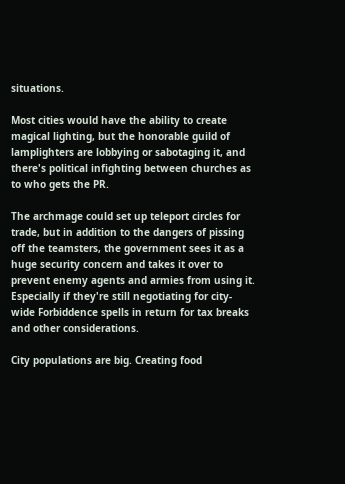situations.

Most cities would have the ability to create magical lighting, but the honorable guild of lamplighters are lobbying or sabotaging it, and there's political infighting between churches as to who gets the PR.

The archmage could set up teleport circles for trade, but in addition to the dangers of pissing off the teamsters, the government sees it as a huge security concern and takes it over to prevent enemy agents and armies from using it. Especially if they're still negotiating for city-wide Forbiddence spells in return for tax breaks and other considerations.

City populations are big. Creating food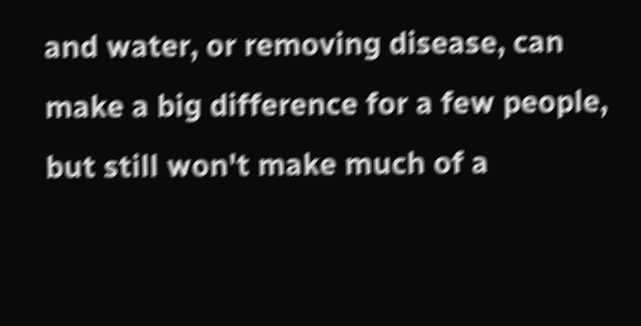and water, or removing disease, can make a big difference for a few people, but still won't make much of a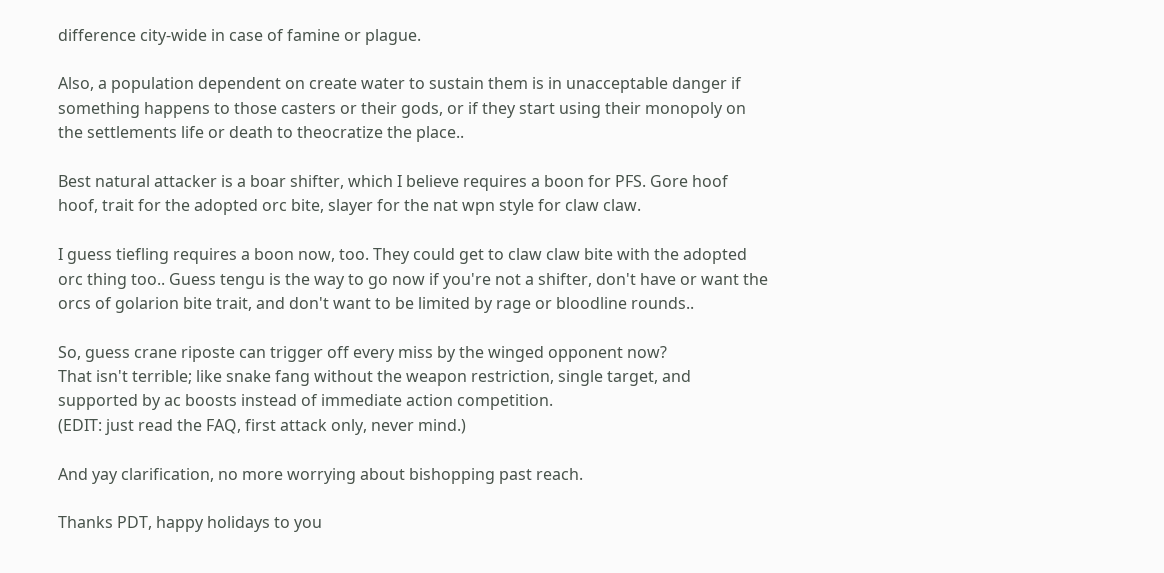difference city-wide in case of famine or plague.

Also, a population dependent on create water to sustain them is in unacceptable danger if something happens to those casters or their gods, or if they start using their monopoly on the settlements life or death to theocratize the place..

Best natural attacker is a boar shifter, which I believe requires a boon for PFS. Gore hoof hoof, trait for the adopted orc bite, slayer for the nat wpn style for claw claw.

I guess tiefling requires a boon now, too. They could get to claw claw bite with the adopted orc thing too.. Guess tengu is the way to go now if you're not a shifter, don't have or want the orcs of golarion bite trait, and don't want to be limited by rage or bloodline rounds..

So, guess crane riposte can trigger off every miss by the winged opponent now?
That isn't terrible; like snake fang without the weapon restriction, single target, and supported by ac boosts instead of immediate action competition.
(EDIT: just read the FAQ, first attack only, never mind.)

And yay clarification, no more worrying about bishopping past reach.

Thanks PDT, happy holidays to you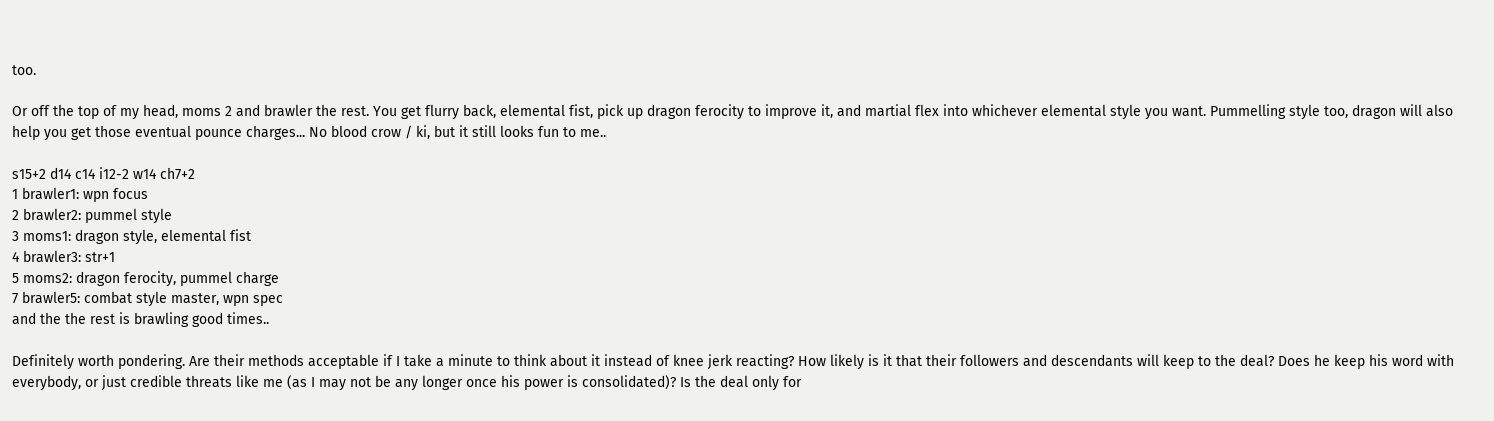too.

Or off the top of my head, moms 2 and brawler the rest. You get flurry back, elemental fist, pick up dragon ferocity to improve it, and martial flex into whichever elemental style you want. Pummelling style too, dragon will also help you get those eventual pounce charges... No blood crow / ki, but it still looks fun to me..

s15+2 d14 c14 i12-2 w14 ch7+2
1 brawler1: wpn focus
2 brawler2: pummel style
3 moms1: dragon style, elemental fist
4 brawler3: str+1
5 moms2: dragon ferocity, pummel charge
7 brawler5: combat style master, wpn spec
and the the rest is brawling good times..

Definitely worth pondering. Are their methods acceptable if I take a minute to think about it instead of knee jerk reacting? How likely is it that their followers and descendants will keep to the deal? Does he keep his word with everybody, or just credible threats like me (as I may not be any longer once his power is consolidated)? Is the deal only for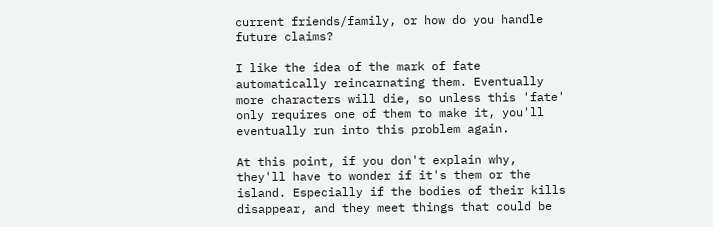current friends/family, or how do you handle future claims?

I like the idea of the mark of fate automatically reincarnating them. Eventually more characters will die, so unless this 'fate' only requires one of them to make it, you'll eventually run into this problem again.

At this point, if you don't explain why, they'll have to wonder if it's them or the island. Especially if the bodies of their kills disappear, and they meet things that could be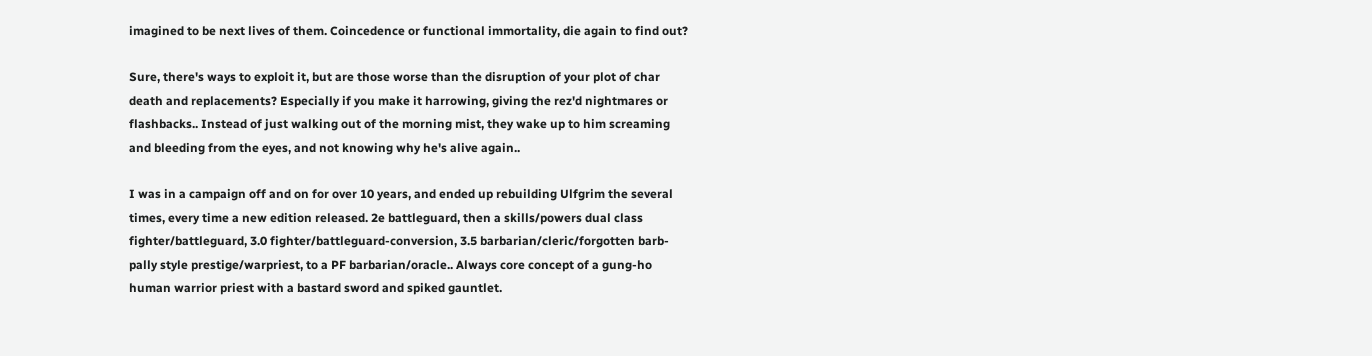imagined to be next lives of them. Coincedence or functional immortality, die again to find out?

Sure, there's ways to exploit it, but are those worse than the disruption of your plot of char death and replacements? Especially if you make it harrowing, giving the rez'd nightmares or flashbacks.. Instead of just walking out of the morning mist, they wake up to him screaming and bleeding from the eyes, and not knowing why he's alive again..

I was in a campaign off and on for over 10 years, and ended up rebuilding Ulfgrim the several times, every time a new edition released. 2e battleguard, then a skills/powers dual class fighter/battleguard, 3.0 fighter/battleguard-conversion, 3.5 barbarian/cleric/forgotten barb-pally style prestige/warpriest, to a PF barbarian/oracle.. Always core concept of a gung-ho human warrior priest with a bastard sword and spiked gauntlet.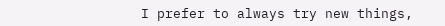I prefer to always try new things,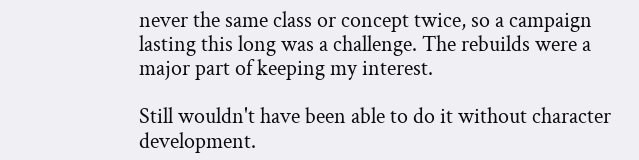never the same class or concept twice, so a campaign lasting this long was a challenge. The rebuilds were a major part of keeping my interest.

Still wouldn't have been able to do it without character development.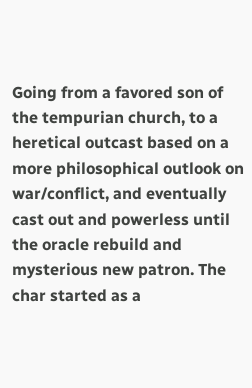Going from a favored son of the tempurian church, to a heretical outcast based on a more philosophical outlook on war/conflict, and eventually cast out and powerless until the oracle rebuild and mysterious new patron. The char started as a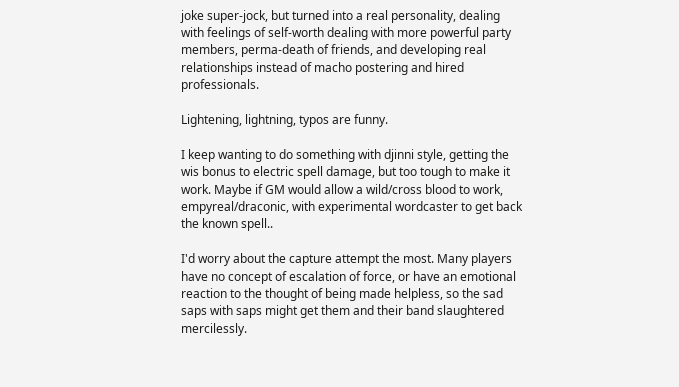joke super-jock, but turned into a real personality, dealing with feelings of self-worth dealing with more powerful party members, perma-death of friends, and developing real relationships instead of macho postering and hired professionals.

Lightening, lightning, typos are funny.

I keep wanting to do something with djinni style, getting the wis bonus to electric spell damage, but too tough to make it work. Maybe if GM would allow a wild/cross blood to work, empyreal/draconic, with experimental wordcaster to get back the known spell..

I'd worry about the capture attempt the most. Many players have no concept of escalation of force, or have an emotional reaction to the thought of being made helpless, so the sad saps with saps might get them and their band slaughtered mercilessly.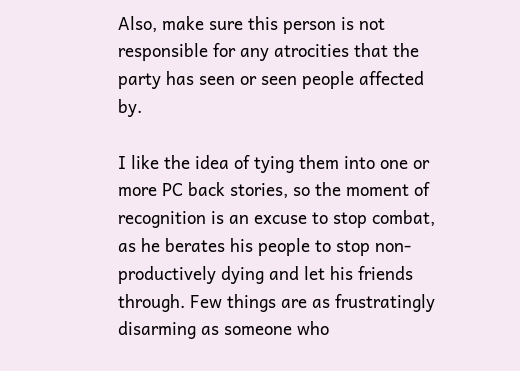Also, make sure this person is not responsible for any atrocities that the party has seen or seen people affected by.

I like the idea of tying them into one or more PC back stories, so the moment of recognition is an excuse to stop combat, as he berates his people to stop non-productively dying and let his friends through. Few things are as frustratingly disarming as someone who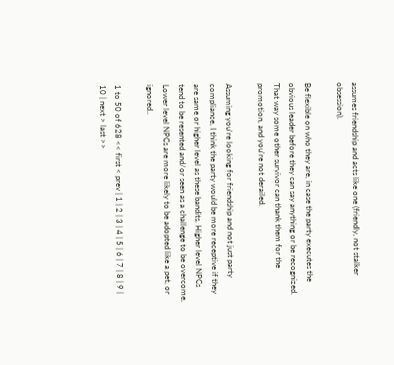assumes friendship and acts like one (friendly, not stalker obsession).

Be flexible on who they are, in case the party executes the obvious leader before they can say anything or be recognized. That way some other survivor can thank them for the promotion, and you're not derailed.

Assuming you're looking for friendship and not just party compliance, I think the party would be more receptive if they are same or higher level as these bandits. Higher level NPCs tend to be resented and/or seen as a challenge to be overcome. Lower level NPCs are more likely to be adopted like a pet, or ignored..

1 to 50 of 628 << first < prev | 1 | 2 | 3 | 4 | 5 | 6 | 7 | 8 | 9 | 10 | next > last >>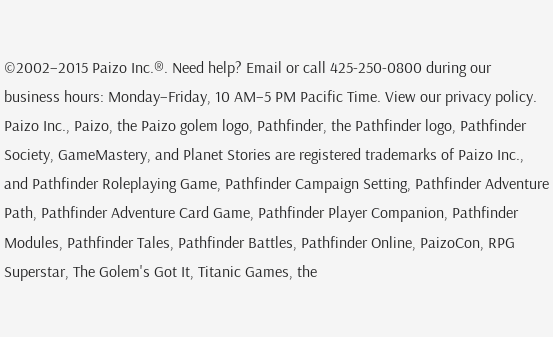©2002–2015 Paizo Inc.®. Need help? Email or call 425-250-0800 during our business hours: Monday–Friday, 10 AM–5 PM Pacific Time. View our privacy policy. Paizo Inc., Paizo, the Paizo golem logo, Pathfinder, the Pathfinder logo, Pathfinder Society, GameMastery, and Planet Stories are registered trademarks of Paizo Inc., and Pathfinder Roleplaying Game, Pathfinder Campaign Setting, Pathfinder Adventure Path, Pathfinder Adventure Card Game, Pathfinder Player Companion, Pathfinder Modules, Pathfinder Tales, Pathfinder Battles, Pathfinder Online, PaizoCon, RPG Superstar, The Golem's Got It, Titanic Games, the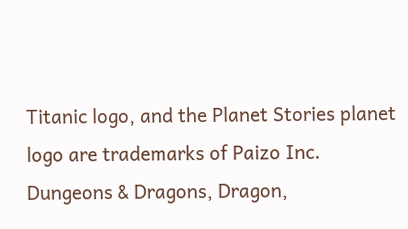Titanic logo, and the Planet Stories planet logo are trademarks of Paizo Inc. Dungeons & Dragons, Dragon,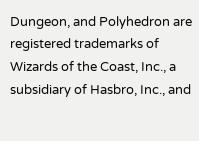Dungeon, and Polyhedron are registered trademarks of Wizards of the Coast, Inc., a subsidiary of Hasbro, Inc., and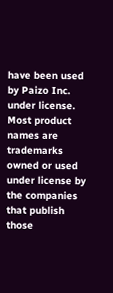have been used by Paizo Inc. under license. Most product names are trademarks owned or used under license by the companies that publish those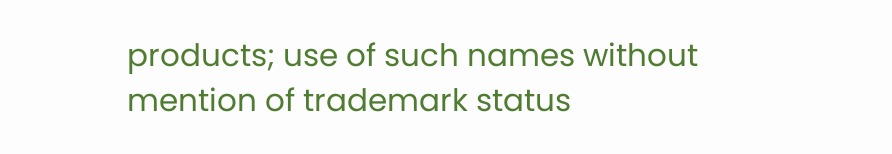products; use of such names without mention of trademark status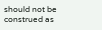should not be construed as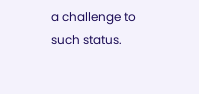a challenge to such status.